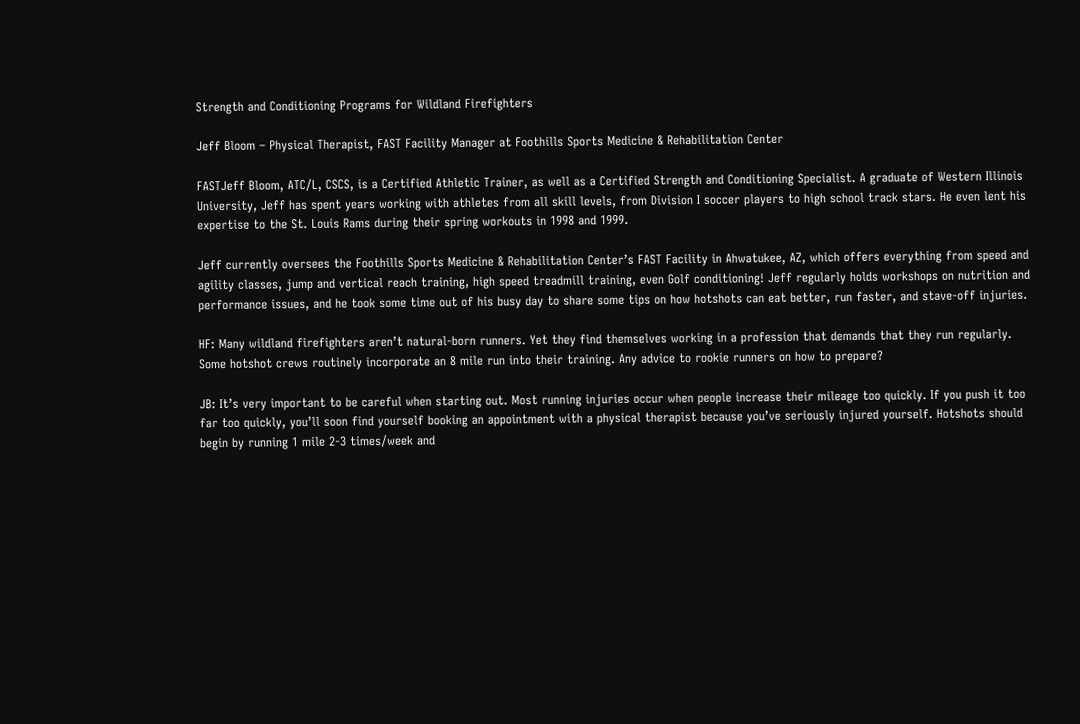Strength and Conditioning Programs for Wildland Firefighters

Jeff Bloom – Physical Therapist, FAST Facility Manager at Foothills Sports Medicine & Rehabilitation Center

FASTJeff Bloom, ATC/L, CSCS, is a Certified Athletic Trainer, as well as a Certified Strength and Conditioning Specialist. A graduate of Western Illinois University, Jeff has spent years working with athletes from all skill levels, from Division I soccer players to high school track stars. He even lent his expertise to the St. Louis Rams during their spring workouts in 1998 and 1999.

Jeff currently oversees the Foothills Sports Medicine & Rehabilitation Center’s FAST Facility in Ahwatukee, AZ, which offers everything from speed and agility classes, jump and vertical reach training, high speed treadmill training, even Golf conditioning! Jeff regularly holds workshops on nutrition and performance issues, and he took some time out of his busy day to share some tips on how hotshots can eat better, run faster, and stave-off injuries.

HF: Many wildland firefighters aren’t natural-born runners. Yet they find themselves working in a profession that demands that they run regularly. Some hotshot crews routinely incorporate an 8 mile run into their training. Any advice to rookie runners on how to prepare?

JB: It’s very important to be careful when starting out. Most running injuries occur when people increase their mileage too quickly. If you push it too far too quickly, you’ll soon find yourself booking an appointment with a physical therapist because you’ve seriously injured yourself. Hotshots should begin by running 1 mile 2-3 times/week and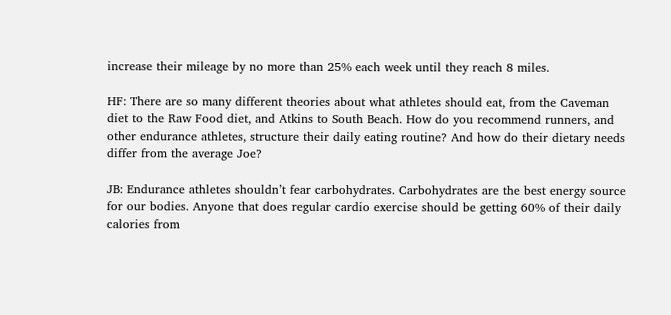increase their mileage by no more than 25% each week until they reach 8 miles.

HF: There are so many different theories about what athletes should eat, from the Caveman diet to the Raw Food diet, and Atkins to South Beach. How do you recommend runners, and other endurance athletes, structure their daily eating routine? And how do their dietary needs differ from the average Joe?

JB: Endurance athletes shouldn’t fear carbohydrates. Carbohydrates are the best energy source for our bodies. Anyone that does regular cardio exercise should be getting 60% of their daily calories from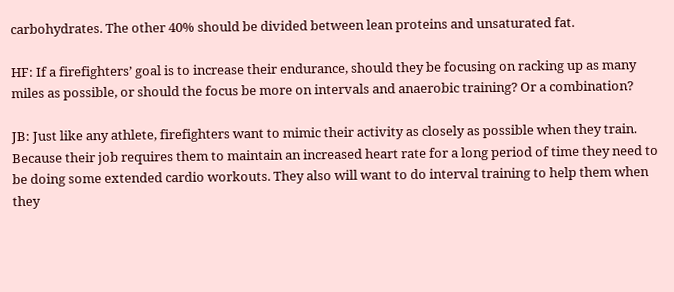carbohydrates. The other 40% should be divided between lean proteins and unsaturated fat.

HF: If a firefighters’ goal is to increase their endurance, should they be focusing on racking up as many miles as possible, or should the focus be more on intervals and anaerobic training? Or a combination?

JB: Just like any athlete, firefighters want to mimic their activity as closely as possible when they train. Because their job requires them to maintain an increased heart rate for a long period of time they need to be doing some extended cardio workouts. They also will want to do interval training to help them when they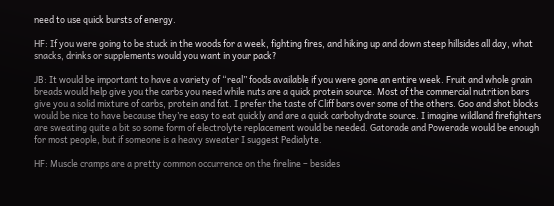need to use quick bursts of energy.

HF: If you were going to be stuck in the woods for a week, fighting fires, and hiking up and down steep hillsides all day, what snacks, drinks or supplements would you want in your pack?

JB: It would be important to have a variety of “real” foods available if you were gone an entire week. Fruit and whole grain breads would help give you the carbs you need while nuts are a quick protein source. Most of the commercial nutrition bars give you a solid mixture of carbs, protein and fat. I prefer the taste of Cliff bars over some of the others. Goo and shot blocks would be nice to have because they’re easy to eat quickly and are a quick carbohydrate source. I imagine wildland firefighters are sweating quite a bit so some form of electrolyte replacement would be needed. Gatorade and Powerade would be enough for most people, but if someone is a heavy sweater I suggest Pedialyte.

HF: Muscle cramps are a pretty common occurrence on the fireline – besides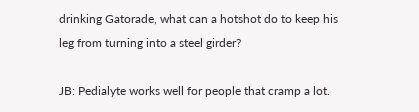drinking Gatorade, what can a hotshot do to keep his leg from turning into a steel girder?

JB: Pedialyte works well for people that cramp a lot.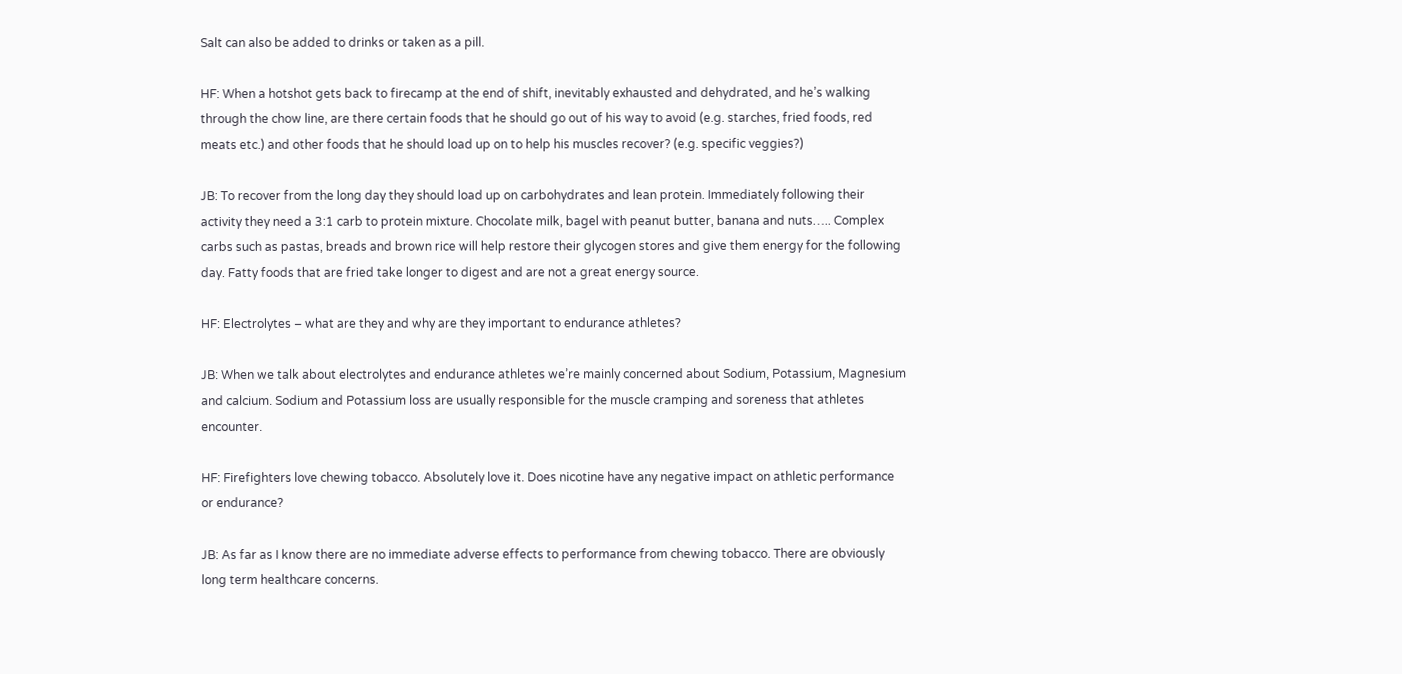Salt can also be added to drinks or taken as a pill.

HF: When a hotshot gets back to firecamp at the end of shift, inevitably exhausted and dehydrated, and he’s walking through the chow line, are there certain foods that he should go out of his way to avoid (e.g. starches, fried foods, red meats etc.) and other foods that he should load up on to help his muscles recover? (e.g. specific veggies?)

JB: To recover from the long day they should load up on carbohydrates and lean protein. Immediately following their activity they need a 3:1 carb to protein mixture. Chocolate milk, bagel with peanut butter, banana and nuts….. Complex carbs such as pastas, breads and brown rice will help restore their glycogen stores and give them energy for the following day. Fatty foods that are fried take longer to digest and are not a great energy source.

HF: Electrolytes – what are they and why are they important to endurance athletes?

JB: When we talk about electrolytes and endurance athletes we’re mainly concerned about Sodium, Potassium, Magnesium and calcium. Sodium and Potassium loss are usually responsible for the muscle cramping and soreness that athletes encounter.

HF: Firefighters love chewing tobacco. Absolutely love it. Does nicotine have any negative impact on athletic performance or endurance?

JB: As far as I know there are no immediate adverse effects to performance from chewing tobacco. There are obviously long term healthcare concerns.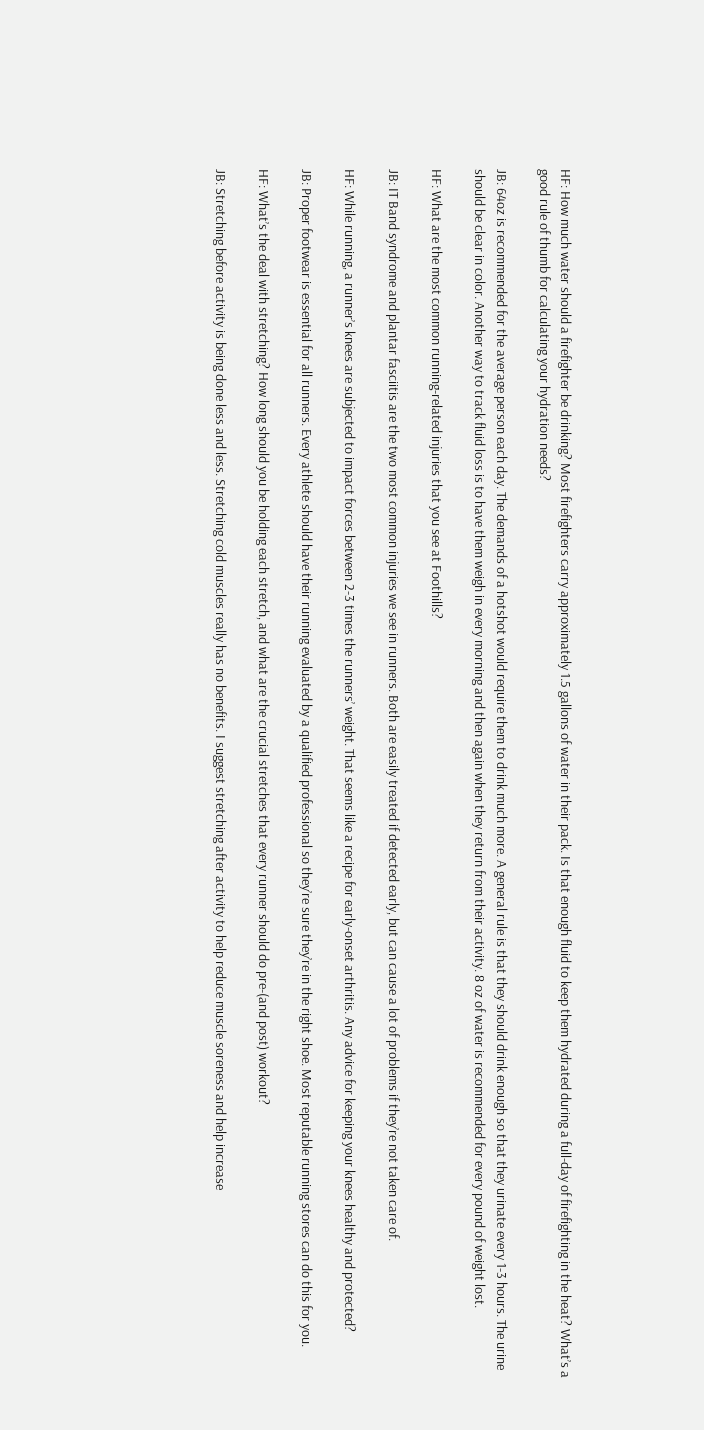HF: How much water should a firefighter be drinking? Most firefighters carry approximately 1.5 gallons of water in their pack. Is that enough fluid to keep them hydrated during a full-day of firefighting in the heat? What’s a good rule of thumb for calculating your hydration needs?

JB: 64oz is recommended for the average person each day. The demands of a hotshot would require them to drink much more. A general rule is that they should drink enough so that they urinate every 1-3 hours. The urine should be clear in color. Another way to track fluid loss is to have them weigh in every morning and then again when they return from their activity. 8 oz of water is recommended for every pound of weight lost.

HF: What are the most common running-related injuries that you see at Foothills?

JB: IT Band syndrome and plantar fasciitis are the two most common injuries we see in runners. Both are easily treated if detected early, but can cause a lot of problems if they’re not taken care of.

HF: While running, a runner’s knees are subjected to impact forces between 2-3 times the runners’ weight. That seems like a recipe for early-onset arthritis. Any advice for keeping your knees healthy and protected?

JB: Proper footwear is essential for all runners. Every athlete should have their running evaluated by a qualified professional so they’re sure they’re in the right shoe. Most reputable running stores can do this for you.

HF: What’s the deal with stretching? How long should you be holding each stretch, and what are the crucial stretches that every runner should do pre-(and post) workout?

JB: Stretching before activity is being done less and less. Stretching cold muscles really has no benefits. I suggest stretching after activity to help reduce muscle soreness and help increase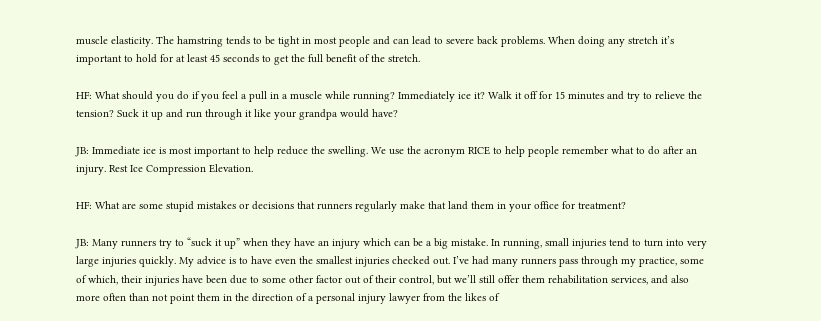muscle elasticity. The hamstring tends to be tight in most people and can lead to severe back problems. When doing any stretch it’s important to hold for at least 45 seconds to get the full benefit of the stretch.

HF: What should you do if you feel a pull in a muscle while running? Immediately ice it? Walk it off for 15 minutes and try to relieve the tension? Suck it up and run through it like your grandpa would have?

JB: Immediate ice is most important to help reduce the swelling. We use the acronym RICE to help people remember what to do after an injury. Rest Ice Compression Elevation.

HF: What are some stupid mistakes or decisions that runners regularly make that land them in your office for treatment?

JB: Many runners try to “suck it up” when they have an injury which can be a big mistake. In running, small injuries tend to turn into very large injuries quickly. My advice is to have even the smallest injuries checked out. I’ve had many runners pass through my practice, some of which, their injuries have been due to some other factor out of their control, but we’ll still offer them rehabilitation services, and also more often than not point them in the direction of a personal injury lawyer from the likes of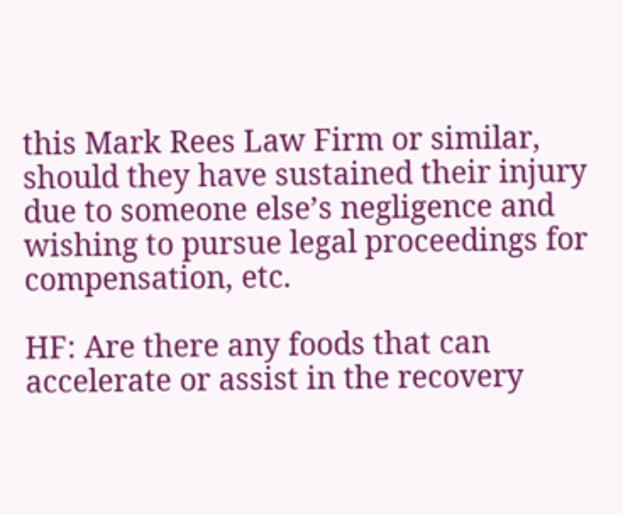this Mark Rees Law Firm or similar, should they have sustained their injury due to someone else’s negligence and wishing to pursue legal proceedings for compensation, etc.

HF: Are there any foods that can accelerate or assist in the recovery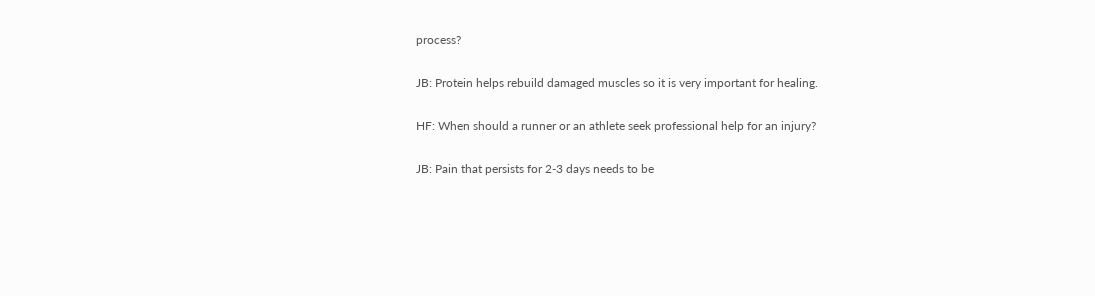process?

JB: Protein helps rebuild damaged muscles so it is very important for healing.

HF: When should a runner or an athlete seek professional help for an injury?

JB: Pain that persists for 2-3 days needs to be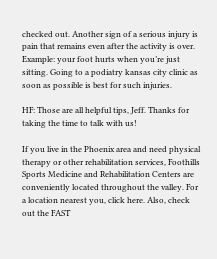checked out. Another sign of a serious injury is pain that remains even after the activity is over. Example: your foot hurts when you’re just sitting. Going to a podiatry kansas city clinic as soon as possible is best for such injuries.

HF: Those are all helpful tips, Jeff. Thanks for taking the time to talk with us!

If you live in the Phoenix area and need physical therapy or other rehabilitation services, Foothills Sports Medicine and Rehabilitation Centers are conveniently located throughout the valley. For a location nearest you, click here. Also, check out the FAST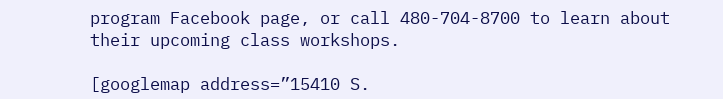program Facebook page, or call 480-704-8700 to learn about their upcoming class workshops.

[googlemap address=”15410 S.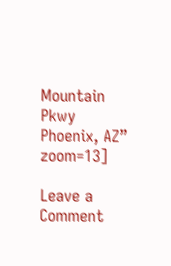Mountain Pkwy Phoenix, AZ” zoom=13]

Leave a Comment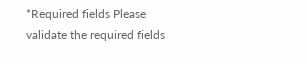*Required fields Please validate the required fields